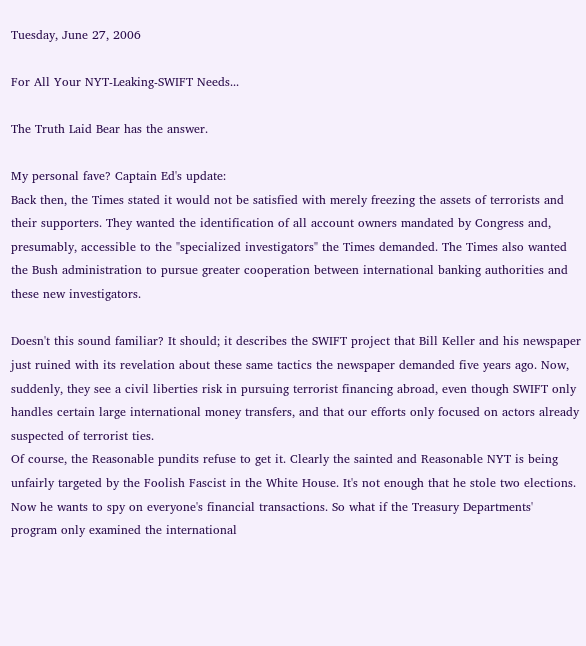Tuesday, June 27, 2006

For All Your NYT-Leaking-SWIFT Needs...

The Truth Laid Bear has the answer.

My personal fave? Captain Ed's update:
Back then, the Times stated it would not be satisfied with merely freezing the assets of terrorists and their supporters. They wanted the identification of all account owners mandated by Congress and, presumably, accessible to the "specialized investigators" the Times demanded. The Times also wanted the Bush administration to pursue greater cooperation between international banking authorities and these new investigators.

Doesn't this sound familiar? It should; it describes the SWIFT project that Bill Keller and his newspaper just ruined with its revelation about these same tactics the newspaper demanded five years ago. Now, suddenly, they see a civil liberties risk in pursuing terrorist financing abroad, even though SWIFT only handles certain large international money transfers, and that our efforts only focused on actors already suspected of terrorist ties.
Of course, the Reasonable pundits refuse to get it. Clearly the sainted and Reasonable NYT is being unfairly targeted by the Foolish Fascist in the White House. It's not enough that he stole two elections. Now he wants to spy on everyone's financial transactions. So what if the Treasury Departments' program only examined the international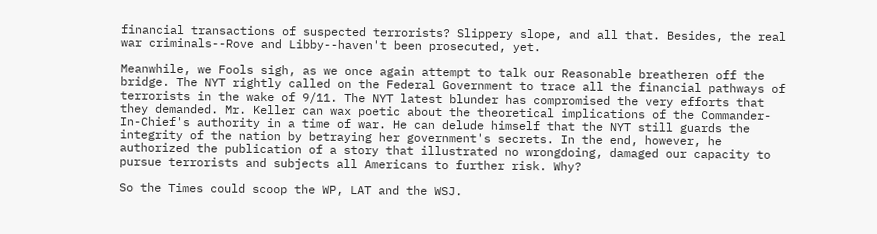financial transactions of suspected terrorists? Slippery slope, and all that. Besides, the real war criminals--Rove and Libby--haven't been prosecuted, yet.

Meanwhile, we Fools sigh, as we once again attempt to talk our Reasonable breatheren off the bridge. The NYT rightly called on the Federal Government to trace all the financial pathways of terrorists in the wake of 9/11. The NYT latest blunder has compromised the very efforts that they demanded. Mr. Keller can wax poetic about the theoretical implications of the Commander-In-Chief's authority in a time of war. He can delude himself that the NYT still guards the integrity of the nation by betraying her government's secrets. In the end, however, he authorized the publication of a story that illustrated no wrongdoing, damaged our capacity to pursue terrorists and subjects all Americans to further risk. Why?

So the Times could scoop the WP, LAT and the WSJ.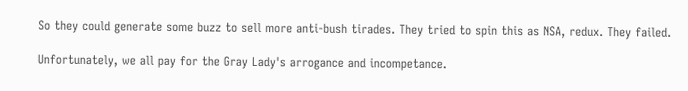So they could generate some buzz to sell more anti-bush tirades. They tried to spin this as NSA, redux. They failed.

Unfortunately, we all pay for the Gray Lady's arrogance and incompetance.